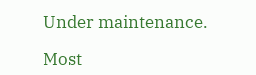Under maintenance.

Most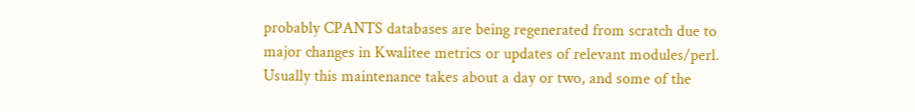probably CPANTS databases are being regenerated from scratch due to major changes in Kwalitee metrics or updates of relevant modules/perl. Usually this maintenance takes about a day or two, and some of the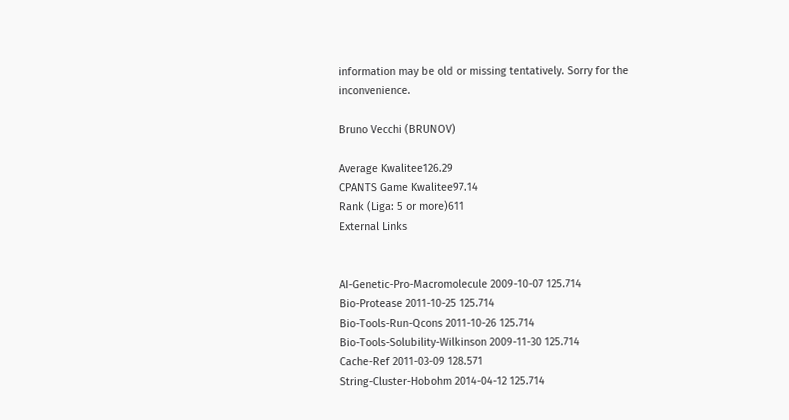information may be old or missing tentatively. Sorry for the inconvenience.

Bruno Vecchi (BRUNOV)

Average Kwalitee126.29
CPANTS Game Kwalitee97.14
Rank (Liga: 5 or more)611
External Links


AI-Genetic-Pro-Macromolecule 2009-10-07 125.714
Bio-Protease 2011-10-25 125.714
Bio-Tools-Run-Qcons 2011-10-26 125.714
Bio-Tools-Solubility-Wilkinson 2009-11-30 125.714
Cache-Ref 2011-03-09 128.571
String-Cluster-Hobohm 2014-04-12 125.714